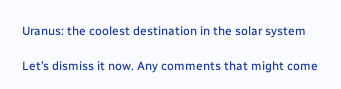Uranus: the coolest destination in the solar system

Let’s dismiss it now. Any comments that might come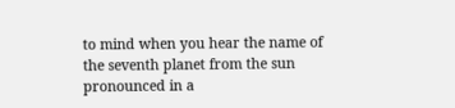to mind when you hear the name of the seventh planet from the sun pronounced in a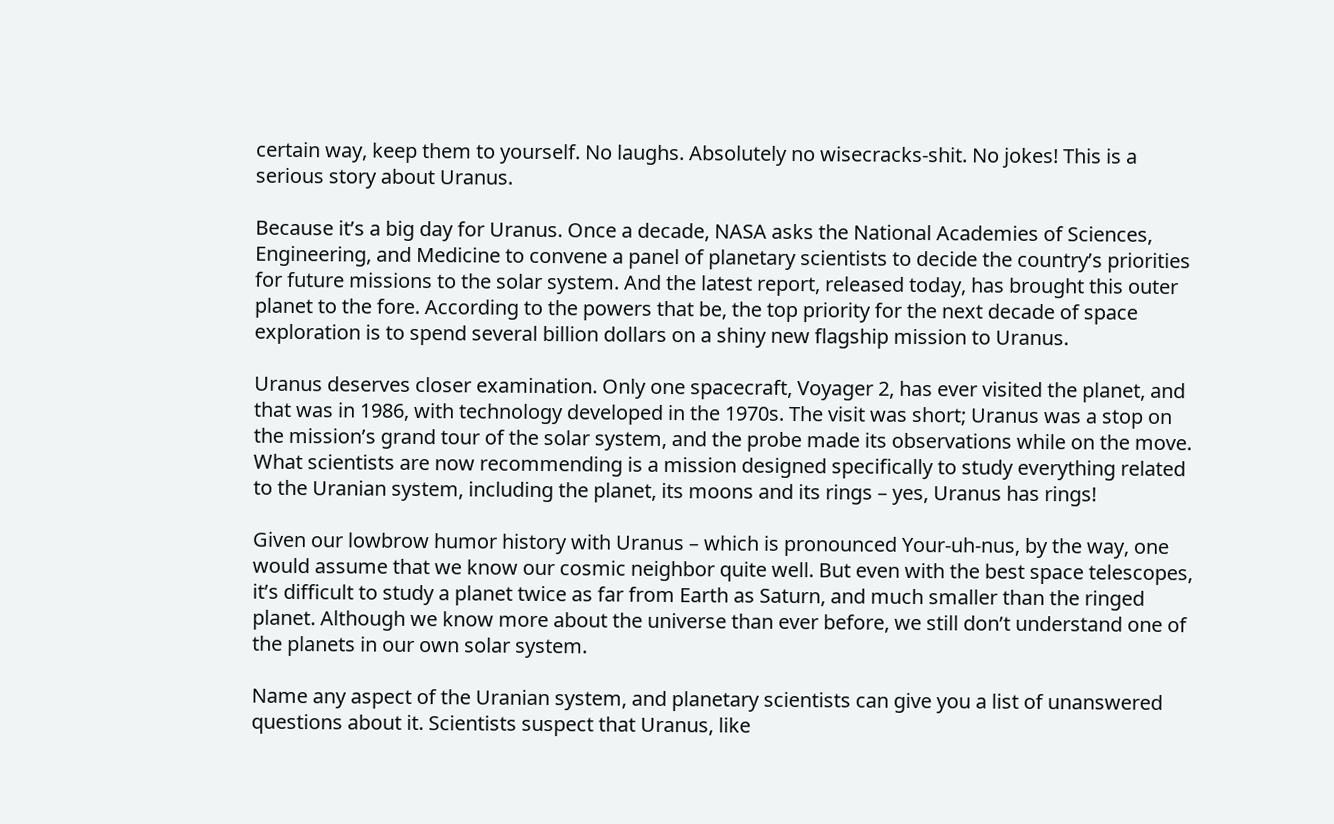certain way, keep them to yourself. No laughs. Absolutely no wisecracks-shit. No jokes! This is a serious story about Uranus.

Because it’s a big day for Uranus. Once a decade, NASA asks the National Academies of Sciences, Engineering, and Medicine to convene a panel of planetary scientists to decide the country’s priorities for future missions to the solar system. And the latest report, released today, has brought this outer planet to the fore. According to the powers that be, the top priority for the next decade of space exploration is to spend several billion dollars on a shiny new flagship mission to Uranus.

Uranus deserves closer examination. Only one spacecraft, Voyager 2, has ever visited the planet, and that was in 1986, with technology developed in the 1970s. The visit was short; Uranus was a stop on the mission’s grand tour of the solar system, and the probe made its observations while on the move. What scientists are now recommending is a mission designed specifically to study everything related to the Uranian system, including the planet, its moons and its rings – yes, Uranus has rings!

Given our lowbrow humor history with Uranus – which is pronounced Your-uh-nus, by the way, one would assume that we know our cosmic neighbor quite well. But even with the best space telescopes, it’s difficult to study a planet twice as far from Earth as Saturn, and much smaller than the ringed planet. Although we know more about the universe than ever before, we still don’t understand one of the planets in our own solar system.

Name any aspect of the Uranian system, and planetary scientists can give you a list of unanswered questions about it. Scientists suspect that Uranus, like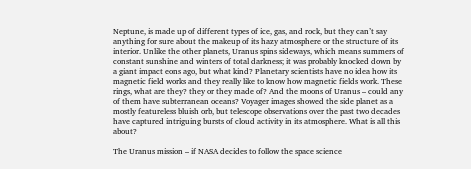Neptune, is made up of different types of ice, gas, and rock, but they can’t say anything for sure about the makeup of its hazy atmosphere or the structure of its interior. Unlike the other planets, Uranus spins sideways, which means summers of constant sunshine and winters of total darkness; it was probably knocked down by a giant impact eons ago, but what kind? Planetary scientists have no idea how its magnetic field works and they really like to know how magnetic fields work. These rings, what are they? they or they made of? And the moons of Uranus – could any of them have subterranean oceans? Voyager images showed the side planet as a mostly featureless bluish orb, but telescope observations over the past two decades have captured intriguing bursts of cloud activity in its atmosphere. What is all this about?

The Uranus mission – if NASA decides to follow the space science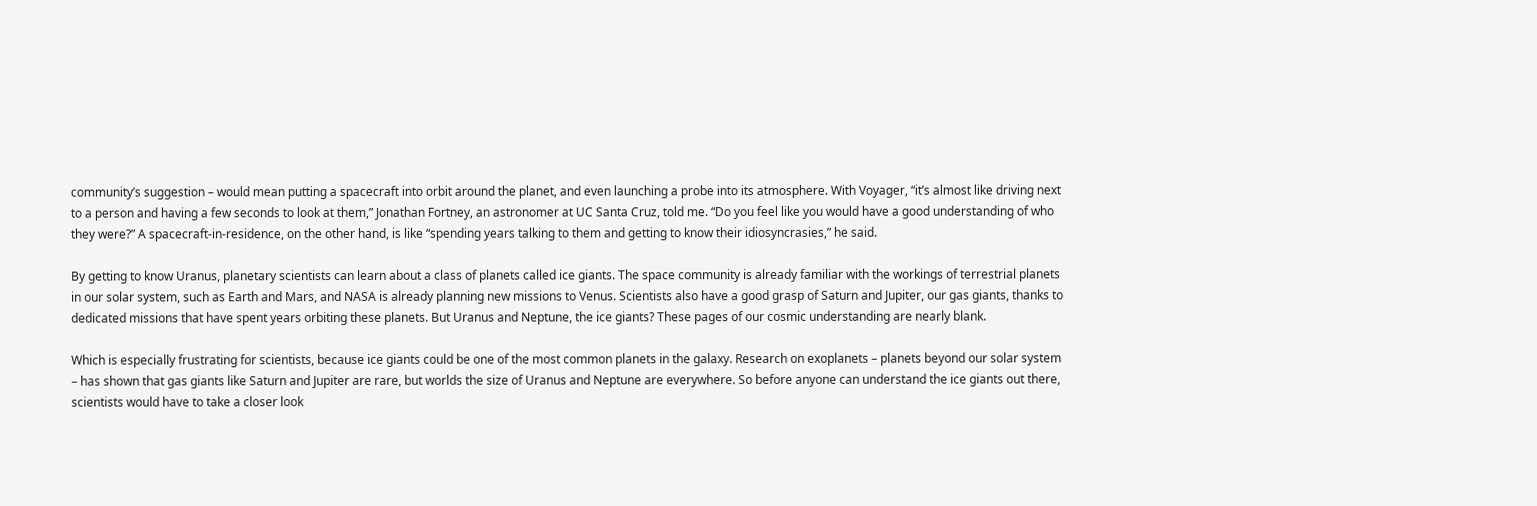community’s suggestion – would mean putting a spacecraft into orbit around the planet, and even launching a probe into its atmosphere. With Voyager, “it’s almost like driving next to a person and having a few seconds to look at them,” Jonathan Fortney, an astronomer at UC Santa Cruz, told me. “Do you feel like you would have a good understanding of who they were?” A spacecraft-in-residence, on the other hand, is like “spending years talking to them and getting to know their idiosyncrasies,” he said.

By getting to know Uranus, planetary scientists can learn about a class of planets called ice giants. The space community is already familiar with the workings of terrestrial planets in our solar system, such as Earth and Mars, and NASA is already planning new missions to Venus. Scientists also have a good grasp of Saturn and Jupiter, our gas giants, thanks to dedicated missions that have spent years orbiting these planets. But Uranus and Neptune, the ice giants? These pages of our cosmic understanding are nearly blank.

Which is especially frustrating for scientists, because ice giants could be one of the most common planets in the galaxy. Research on exoplanets – planets beyond our solar system – has shown that gas giants like Saturn and Jupiter are rare, but worlds the size of Uranus and Neptune are everywhere. So before anyone can understand the ice giants out there, scientists would have to take a closer look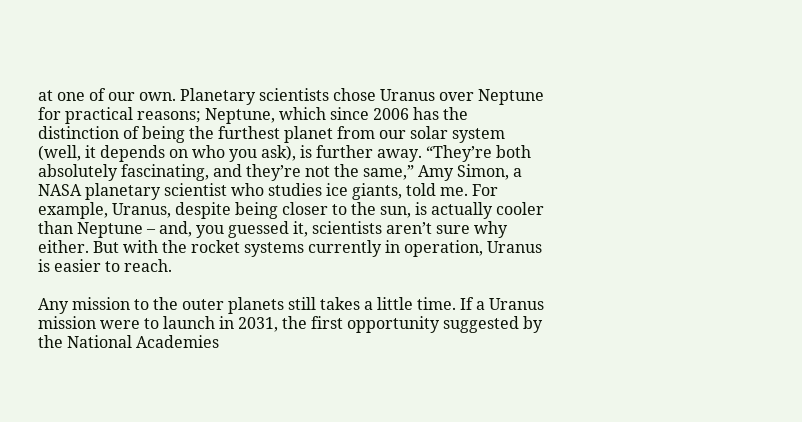at one of our own. Planetary scientists chose Uranus over Neptune for practical reasons; Neptune, which since 2006 has the distinction of being the furthest planet from our solar system (well, it depends on who you ask), is further away. “They’re both absolutely fascinating, and they’re not the same,” Amy Simon, a NASA planetary scientist who studies ice giants, told me. For example, Uranus, despite being closer to the sun, is actually cooler than Neptune – and, you guessed it, scientists aren’t sure why either. But with the rocket systems currently in operation, Uranus is easier to reach.

Any mission to the outer planets still takes a little time. If a Uranus mission were to launch in 2031, the first opportunity suggested by the National Academies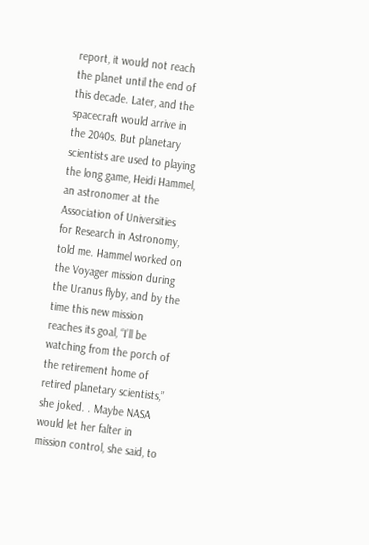report, it would not reach the planet until the end of this decade. Later, and the spacecraft would arrive in the 2040s. But planetary scientists are used to playing the long game, Heidi Hammel, an astronomer at the Association of Universities for Research in Astronomy, told me. Hammel worked on the Voyager mission during the Uranus flyby, and by the time this new mission reaches its goal, “I’ll be watching from the porch of the retirement home of retired planetary scientists,” she joked. . Maybe NASA would let her falter in mission control, she said, to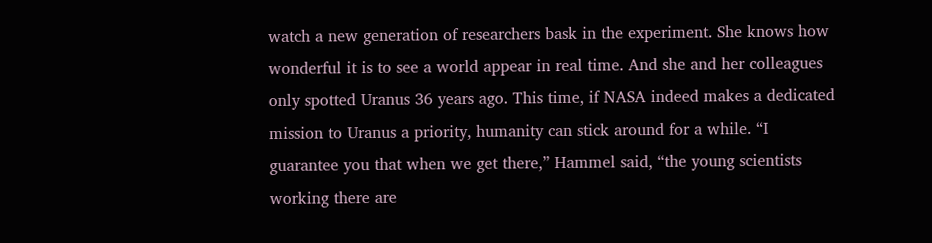watch a new generation of researchers bask in the experiment. She knows how wonderful it is to see a world appear in real time. And she and her colleagues only spotted Uranus 36 years ago. This time, if NASA indeed makes a dedicated mission to Uranus a priority, humanity can stick around for a while. “I guarantee you that when we get there,” Hammel said, “the young scientists working there are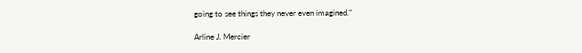going to see things they never even imagined.”

Arline J. Mercier